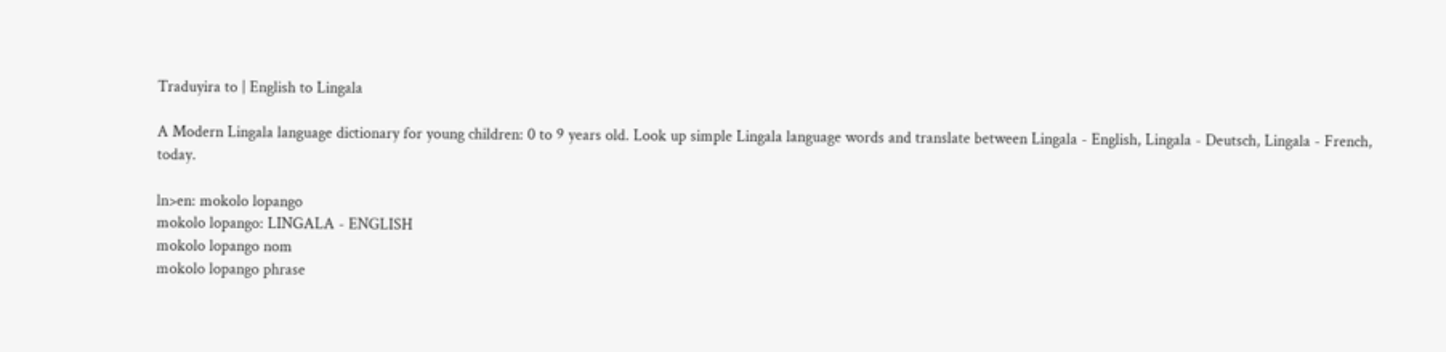Traduyira to | English to Lingala

A Modern Lingala language dictionary for young children: 0 to 9 years old. Look up simple Lingala language words and translate between Lingala - English, Lingala - Deutsch, Lingala - French, today.

ln>en: mokolo lopango
mokolo lopango: LINGALA - ENGLISH
mokolo lopango nom
mokolo lopango phrase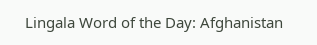Lingala Word of the Day: Afghanistan